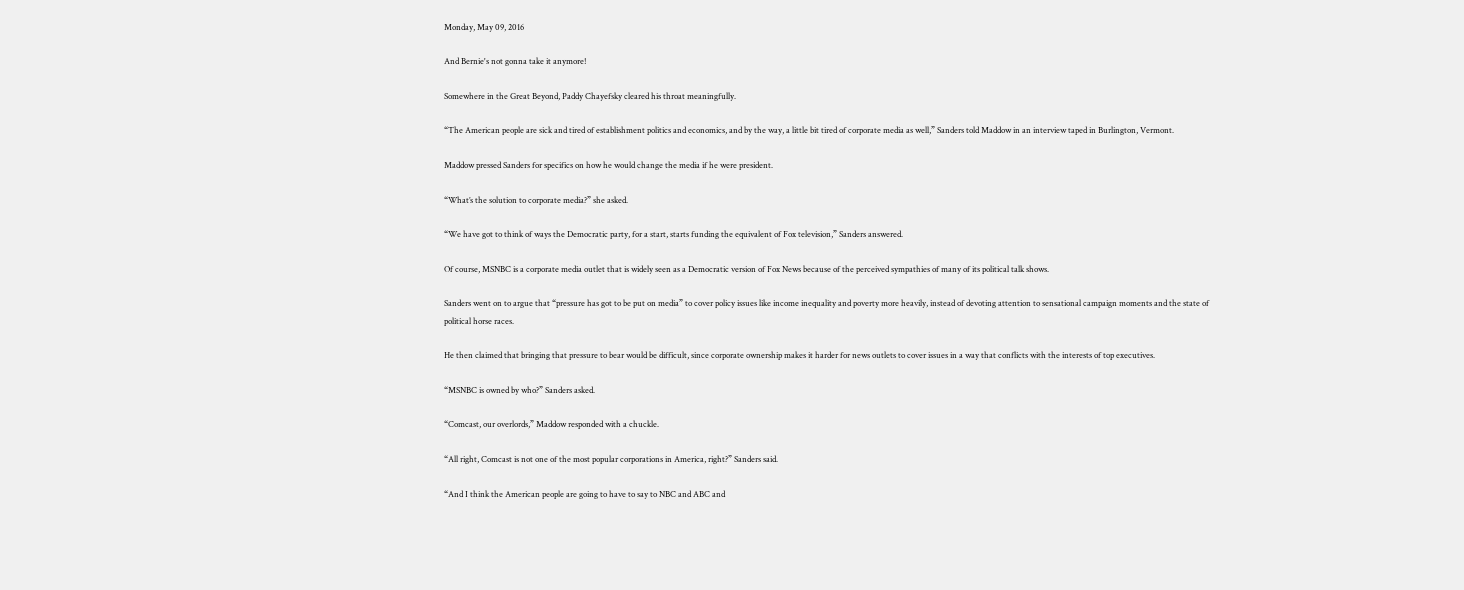Monday, May 09, 2016

And Bernie's not gonna take it anymore!

Somewhere in the Great Beyond, Paddy Chayefsky cleared his throat meaningfully.

“The American people are sick and tired of establishment politics and economics, and by the way, a little bit tired of corporate media as well,” Sanders told Maddow in an interview taped in Burlington, Vermont.

Maddow pressed Sanders for specifics on how he would change the media if he were president.

“What’s the solution to corporate media?” she asked.

“We have got to think of ways the Democratic party, for a start, starts funding the equivalent of Fox television,” Sanders answered.

Of course, MSNBC is a corporate media outlet that is widely seen as a Democratic version of Fox News because of the perceived sympathies of many of its political talk shows.

Sanders went on to argue that “pressure has got to be put on media” to cover policy issues like income inequality and poverty more heavily, instead of devoting attention to sensational campaign moments and the state of political horse races.

He then claimed that bringing that pressure to bear would be difficult, since corporate ownership makes it harder for news outlets to cover issues in a way that conflicts with the interests of top executives.

“MSNBC is owned by who?” Sanders asked.

“Comcast, our overlords,” Maddow responded with a chuckle.

“All right, Comcast is not one of the most popular corporations in America, right?” Sanders said.

“And I think the American people are going to have to say to NBC and ABC and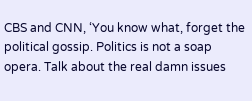CBS and CNN, ‘You know what, forget the political gossip. Politics is not a soap opera. Talk about the real damn issues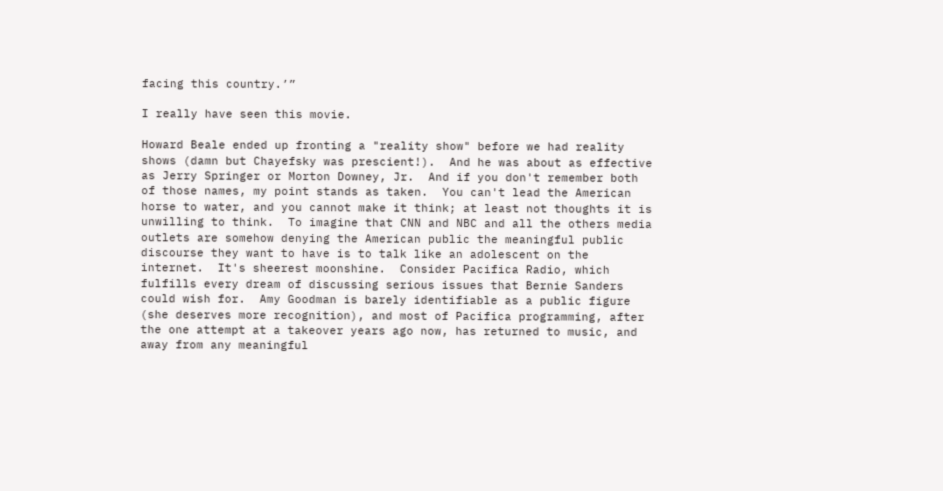facing this country.’”

I really have seen this movie.

Howard Beale ended up fronting a "reality show" before we had reality shows (damn but Chayefsky was prescient!).  And he was about as effective as Jerry Springer or Morton Downey, Jr.  And if you don't remember both of those names, my point stands as taken.  You can't lead the American horse to water, and you cannot make it think; at least not thoughts it is unwilling to think.  To imagine that CNN and NBC and all the others media outlets are somehow denying the American public the meaningful public discourse they want to have is to talk like an adolescent on the internet.  It's sheerest moonshine.  Consider Pacifica Radio, which fulfills every dream of discussing serious issues that Bernie Sanders could wish for.  Amy Goodman is barely identifiable as a public figure (she deserves more recognition), and most of Pacifica programming, after the one attempt at a takeover years ago now, has returned to music, and away from any meaningful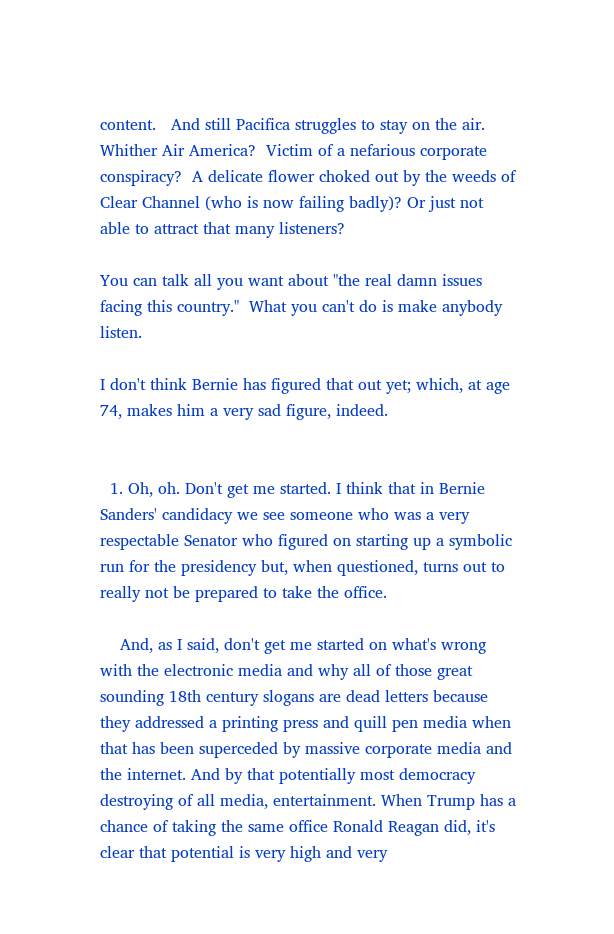content.   And still Pacifica struggles to stay on the air. Whither Air America?  Victim of a nefarious corporate conspiracy?  A delicate flower choked out by the weeds of Clear Channel (who is now failing badly)? Or just not able to attract that many listeners?

You can talk all you want about "the real damn issues facing this country."  What you can't do is make anybody listen.

I don't think Bernie has figured that out yet; which, at age 74, makes him a very sad figure, indeed.


  1. Oh, oh. Don't get me started. I think that in Bernie Sanders' candidacy we see someone who was a very respectable Senator who figured on starting up a symbolic run for the presidency but, when questioned, turns out to really not be prepared to take the office.

    And, as I said, don't get me started on what's wrong with the electronic media and why all of those great sounding 18th century slogans are dead letters because they addressed a printing press and quill pen media when that has been superceded by massive corporate media and the internet. And by that potentially most democracy destroying of all media, entertainment. When Trump has a chance of taking the same office Ronald Reagan did, it's clear that potential is very high and very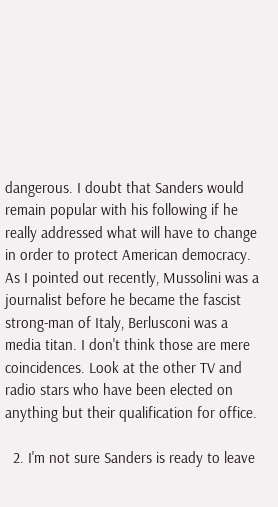dangerous. I doubt that Sanders would remain popular with his following if he really addressed what will have to change in order to protect American democracy. As I pointed out recently, Mussolini was a journalist before he became the fascist strong-man of Italy, Berlusconi was a media titan. I don't think those are mere coincidences. Look at the other TV and radio stars who have been elected on anything but their qualification for office.

  2. I'm not sure Sanders is ready to leave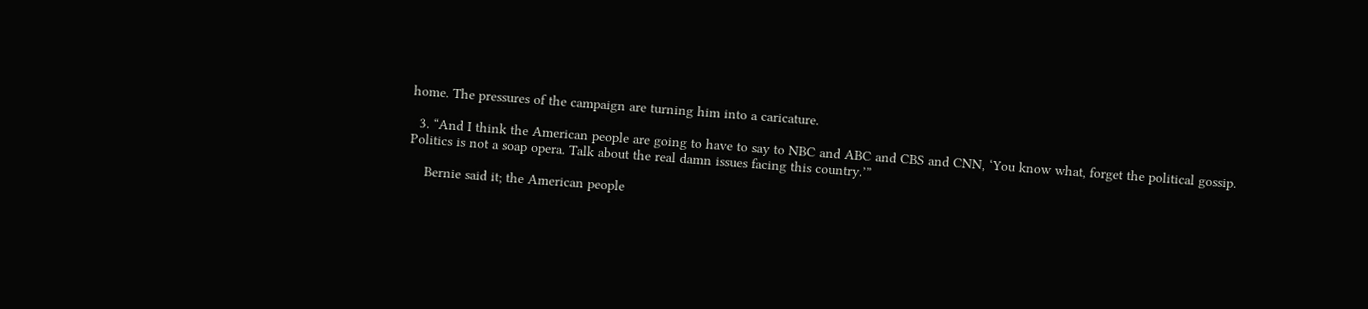home. The pressures of the campaign are turning him into a caricature.

  3. “And I think the American people are going to have to say to NBC and ABC and CBS and CNN, ‘You know what, forget the political gossip. Politics is not a soap opera. Talk about the real damn issues facing this country.’”

    Bernie said it; the American people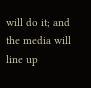will do it; and the media will line up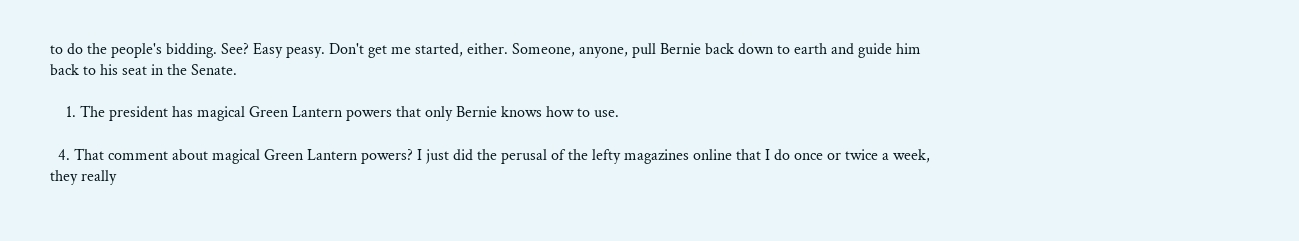to do the people's bidding. See? Easy peasy. Don't get me started, either. Someone, anyone, pull Bernie back down to earth and guide him back to his seat in the Senate.

    1. The president has magical Green Lantern powers that only Bernie knows how to use.

  4. That comment about magical Green Lantern powers? I just did the perusal of the lefty magazines online that I do once or twice a week, they really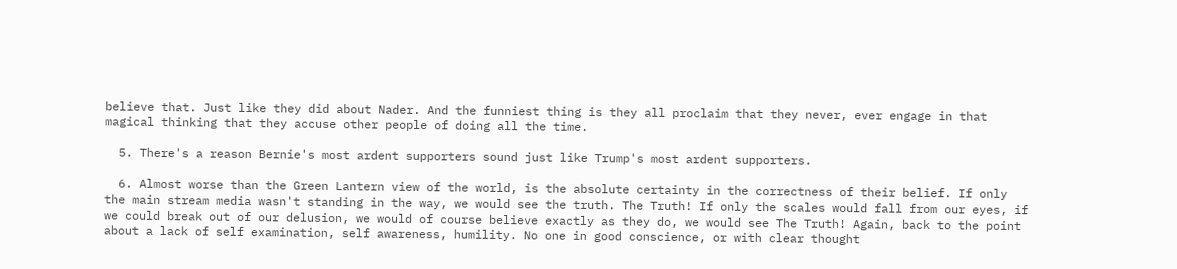believe that. Just like they did about Nader. And the funniest thing is they all proclaim that they never, ever engage in that magical thinking that they accuse other people of doing all the time.

  5. There's a reason Bernie's most ardent supporters sound just like Trump's most ardent supporters.

  6. Almost worse than the Green Lantern view of the world, is the absolute certainty in the correctness of their belief. If only the main stream media wasn't standing in the way, we would see the truth. The Truth! If only the scales would fall from our eyes, if we could break out of our delusion, we would of course believe exactly as they do, we would see The Truth! Again, back to the point about a lack of self examination, self awareness, humility. No one in good conscience, or with clear thought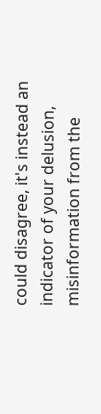could disagree, it's instead an indicator of your delusion, misinformation from the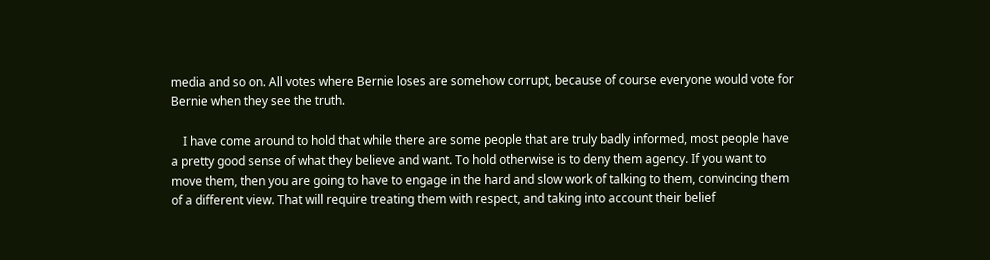media and so on. All votes where Bernie loses are somehow corrupt, because of course everyone would vote for Bernie when they see the truth.

    I have come around to hold that while there are some people that are truly badly informed, most people have a pretty good sense of what they believe and want. To hold otherwise is to deny them agency. If you want to move them, then you are going to have to engage in the hard and slow work of talking to them, convincing them of a different view. That will require treating them with respect, and taking into account their belief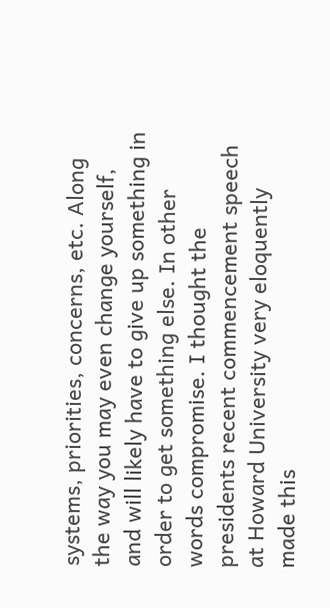systems, priorities, concerns, etc. Along the way you may even change yourself, and will likely have to give up something in order to get something else. In other words compromise. I thought the presidents recent commencement speech at Howard University very eloquently made this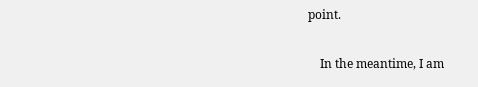point.

    In the meantime, I am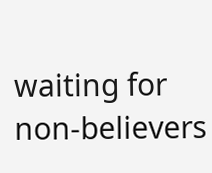waiting for non-believers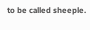to be called sheeple.